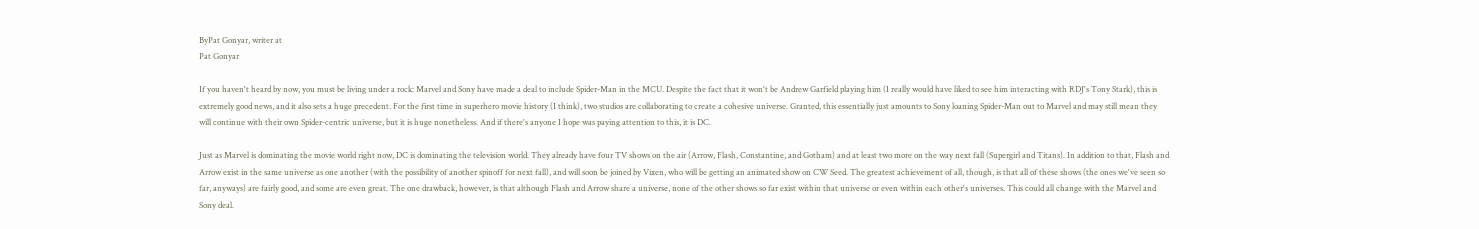ByPat Gonyar, writer at
Pat Gonyar

If you haven't heard by now, you must be living under a rock: Marvel and Sony have made a deal to include Spider-Man in the MCU. Despite the fact that it won't be Andrew Garfield playing him (I really would have liked to see him interacting with RDJ's Tony Stark), this is extremely good news, and it also sets a huge precedent. For the first time in superhero movie history (I think), two studios are collaborating to create a cohesive universe. Granted, this essentially just amounts to Sony loaning Spider-Man out to Marvel and may still mean they will continue with their own Spider-centric universe, but it is huge nonetheless. And if there's anyone I hope was paying attention to this, it is DC.

Just as Marvel is dominating the movie world right now, DC is dominating the television world. They already have four TV shows on the air (Arrow, Flash, Constantine, and Gotham) and at least two more on the way next fall (Supergirl and Titans). In addition to that, Flash and Arrow exist in the same universe as one another (with the possibility of another spinoff for next fall), and will soon be joined by Vixen, who will be getting an animated show on CW Seed. The greatest achievement of all, though, is that all of these shows (the ones we've seen so far, anyways) are fairly good, and some are even great. The one drawback, however, is that although Flash and Arrow share a universe, none of the other shows so far exist within that universe or even within each other's universes. This could all change with the Marvel and Sony deal.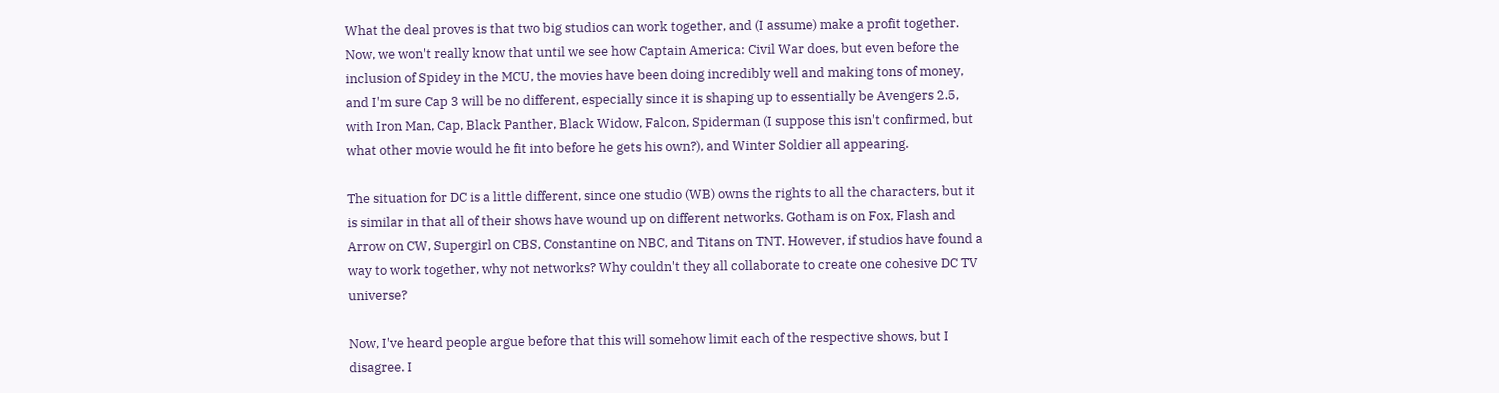What the deal proves is that two big studios can work together, and (I assume) make a profit together. Now, we won't really know that until we see how Captain America: Civil War does, but even before the inclusion of Spidey in the MCU, the movies have been doing incredibly well and making tons of money, and I'm sure Cap 3 will be no different, especially since it is shaping up to essentially be Avengers 2.5, with Iron Man, Cap, Black Panther, Black Widow, Falcon, Spiderman (I suppose this isn't confirmed, but what other movie would he fit into before he gets his own?), and Winter Soldier all appearing.

The situation for DC is a little different, since one studio (WB) owns the rights to all the characters, but it is similar in that all of their shows have wound up on different networks. Gotham is on Fox, Flash and Arrow on CW, Supergirl on CBS, Constantine on NBC, and Titans on TNT. However, if studios have found a way to work together, why not networks? Why couldn't they all collaborate to create one cohesive DC TV universe?

Now, I've heard people argue before that this will somehow limit each of the respective shows, but I disagree. I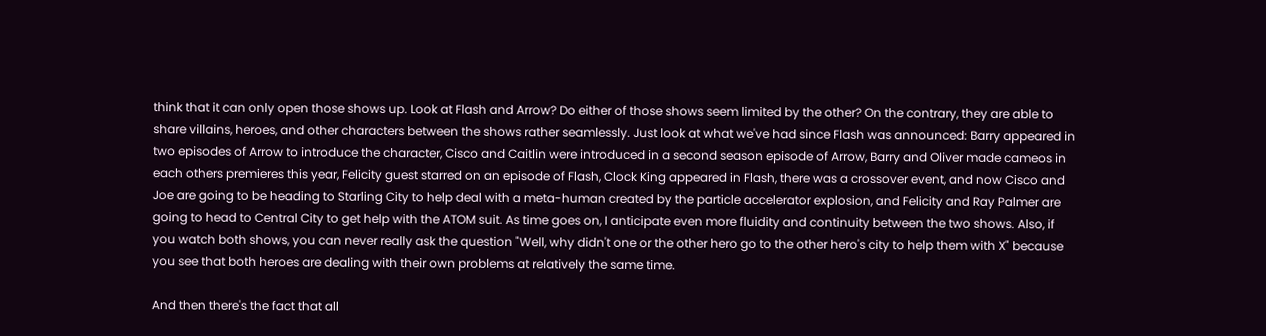think that it can only open those shows up. Look at Flash and Arrow? Do either of those shows seem limited by the other? On the contrary, they are able to share villains, heroes, and other characters between the shows rather seamlessly. Just look at what we've had since Flash was announced: Barry appeared in two episodes of Arrow to introduce the character, Cisco and Caitlin were introduced in a second season episode of Arrow, Barry and Oliver made cameos in each others premieres this year, Felicity guest starred on an episode of Flash, Clock King appeared in Flash, there was a crossover event, and now Cisco and Joe are going to be heading to Starling City to help deal with a meta-human created by the particle accelerator explosion, and Felicity and Ray Palmer are going to head to Central City to get help with the ATOM suit. As time goes on, I anticipate even more fluidity and continuity between the two shows. Also, if you watch both shows, you can never really ask the question "Well, why didn't one or the other hero go to the other hero's city to help them with X" because you see that both heroes are dealing with their own problems at relatively the same time.

And then there's the fact that all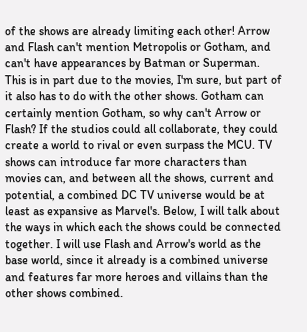of the shows are already limiting each other! Arrow and Flash can't mention Metropolis or Gotham, and can't have appearances by Batman or Superman. This is in part due to the movies, I'm sure, but part of it also has to do with the other shows. Gotham can certainly mention Gotham, so why can't Arrow or Flash? If the studios could all collaborate, they could create a world to rival or even surpass the MCU. TV shows can introduce far more characters than movies can, and between all the shows, current and potential, a combined DC TV universe would be at least as expansive as Marvel's. Below, I will talk about the ways in which each the shows could be connected together. I will use Flash and Arrow's world as the base world, since it already is a combined universe and features far more heroes and villains than the other shows combined.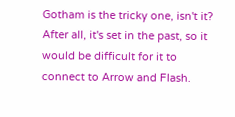Gotham is the tricky one, isn't it? After all, it's set in the past, so it would be difficult for it to connect to Arrow and Flash.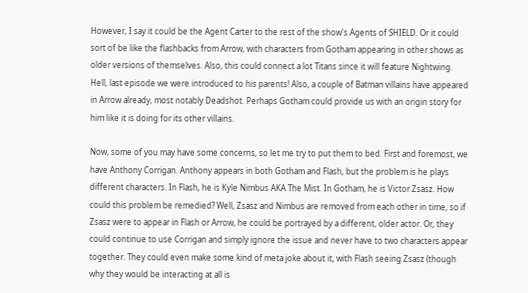However, I say it could be the Agent Carter to the rest of the show's Agents of SHIELD. Or it could sort of be like the flashbacks from Arrow, with characters from Gotham appearing in other shows as older versions of themselves. Also, this could connect a lot Titans since it will feature Nightwing. Hell, last episode we were introduced to his parents! Also, a couple of Batman villains have appeared in Arrow already, most notably Deadshot. Perhaps Gotham could provide us with an origin story for him like it is doing for its other villains.

Now, some of you may have some concerns, so let me try to put them to bed. First and foremost, we have Anthony Corrigan. Anthony appears in both Gotham and Flash, but the problem is he plays different characters. In Flash, he is Kyle Nimbus AKA The Mist. In Gotham, he is Victor Zsasz. How could this problem be remedied? Well, Zsasz and Nimbus are removed from each other in time, so if Zsasz were to appear in Flash or Arrow, he could be portrayed by a different, older actor. Or, they could continue to use Corrigan and simply ignore the issue and never have to two characters appear together. They could even make some kind of meta joke about it, with Flash seeing Zsasz (though why they would be interacting at all is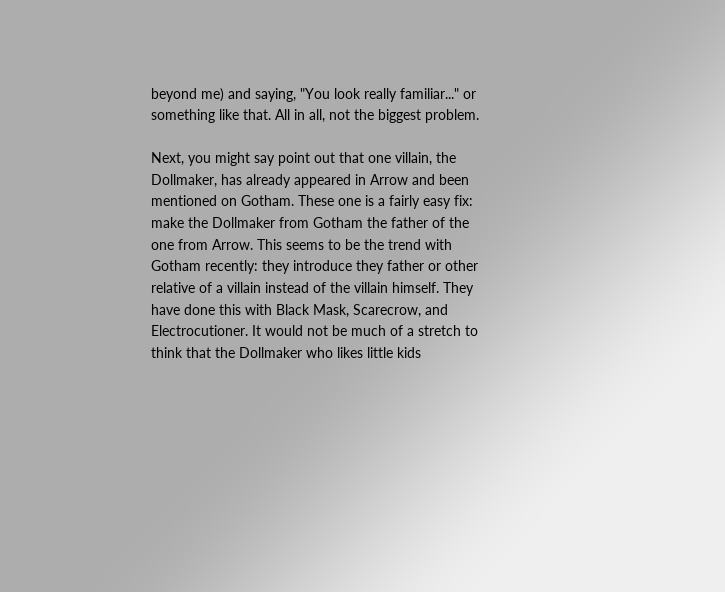beyond me) and saying, "You look really familiar..." or something like that. All in all, not the biggest problem.

Next, you might say point out that one villain, the Dollmaker, has already appeared in Arrow and been mentioned on Gotham. These one is a fairly easy fix: make the Dollmaker from Gotham the father of the one from Arrow. This seems to be the trend with Gotham recently: they introduce they father or other relative of a villain instead of the villain himself. They have done this with Black Mask, Scarecrow, and Electrocutioner. It would not be much of a stretch to think that the Dollmaker who likes little kids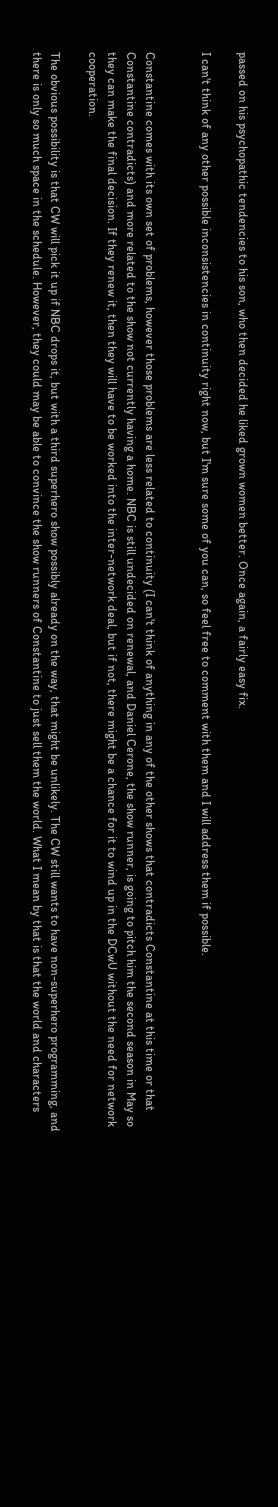passed on his psychopathic tendencies to his son, who then decided he liked grown women better. Once again, a fairly easy fix.

I can't think of any other possible inconsistencies in continuity right now, but I'm sure some of you can, so feel free to comment with them and I will address them if possible.


Constantine comes with its own set of problems, however those problems are less related to continuity (I can't think of anything in any of the other shows that contradicts Constantine at this time or that Constantine contradicts) and more related to the show not currently having a home. NBC is still undecided on renewal, and Daniel Cerone, the show runner, is going to pitch him the second season in May so they can make the final decision. If they renew it, then they will have to be worked into the inter-network deal, but if not, there might be a chance for it to wind up in the DCwU without the need for network cooperation.

The obvious possibility is that CW will pick it up if NBC drops it, but with a third superhero show possibly already on the way, that might be unlikely. The CW still wants to have non-superhero programming, and there is only so much space in the schedule. However, they could may be able to convince the show runners of Constantine to just sell them the world. What I mean by that is that the world and characters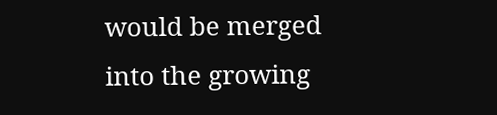would be merged into the growing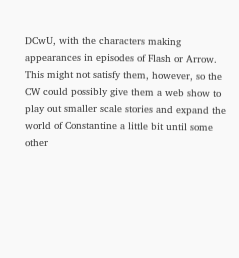DCwU, with the characters making appearances in episodes of Flash or Arrow. This might not satisfy them, however, so the CW could possibly give them a web show to play out smaller scale stories and expand the world of Constantine a little bit until some other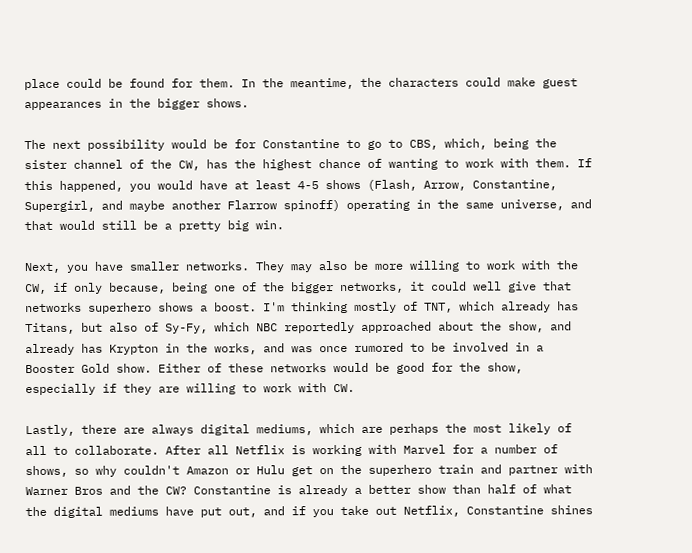place could be found for them. In the meantime, the characters could make guest appearances in the bigger shows.

The next possibility would be for Constantine to go to CBS, which, being the sister channel of the CW, has the highest chance of wanting to work with them. If this happened, you would have at least 4-5 shows (Flash, Arrow, Constantine, Supergirl, and maybe another Flarrow spinoff) operating in the same universe, and that would still be a pretty big win.

Next, you have smaller networks. They may also be more willing to work with the CW, if only because, being one of the bigger networks, it could well give that networks superhero shows a boost. I'm thinking mostly of TNT, which already has Titans, but also of Sy-Fy, which NBC reportedly approached about the show, and already has Krypton in the works, and was once rumored to be involved in a Booster Gold show. Either of these networks would be good for the show, especially if they are willing to work with CW.

Lastly, there are always digital mediums, which are perhaps the most likely of all to collaborate. After all Netflix is working with Marvel for a number of shows, so why couldn't Amazon or Hulu get on the superhero train and partner with Warner Bros and the CW? Constantine is already a better show than half of what the digital mediums have put out, and if you take out Netflix, Constantine shines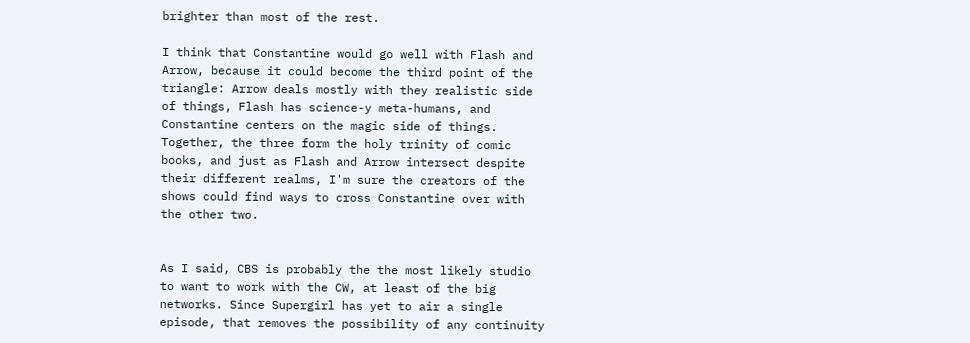brighter than most of the rest.

I think that Constantine would go well with Flash and Arrow, because it could become the third point of the triangle: Arrow deals mostly with they realistic side of things, Flash has science-y meta-humans, and Constantine centers on the magic side of things. Together, the three form the holy trinity of comic books, and just as Flash and Arrow intersect despite their different realms, I'm sure the creators of the shows could find ways to cross Constantine over with the other two.


As I said, CBS is probably the the most likely studio to want to work with the CW, at least of the big networks. Since Supergirl has yet to air a single episode, that removes the possibility of any continuity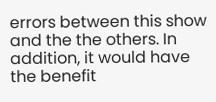errors between this show and the the others. In addition, it would have the benefit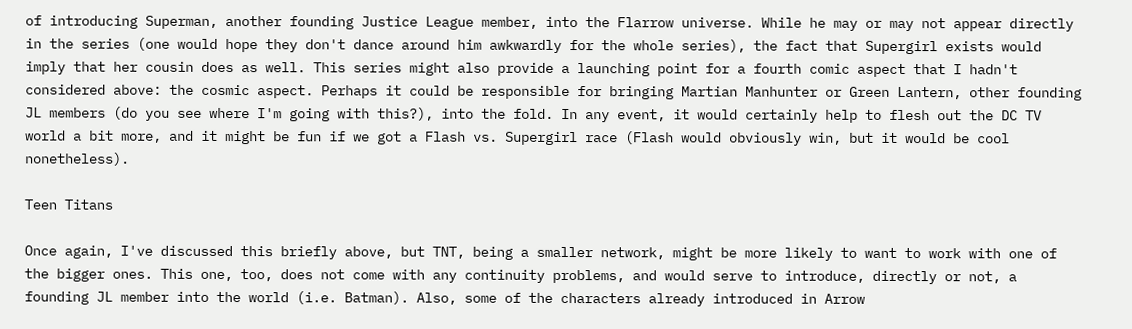of introducing Superman, another founding Justice League member, into the Flarrow universe. While he may or may not appear directly in the series (one would hope they don't dance around him awkwardly for the whole series), the fact that Supergirl exists would imply that her cousin does as well. This series might also provide a launching point for a fourth comic aspect that I hadn't considered above: the cosmic aspect. Perhaps it could be responsible for bringing Martian Manhunter or Green Lantern, other founding JL members (do you see where I'm going with this?), into the fold. In any event, it would certainly help to flesh out the DC TV world a bit more, and it might be fun if we got a Flash vs. Supergirl race (Flash would obviously win, but it would be cool nonetheless).

Teen Titans

Once again, I've discussed this briefly above, but TNT, being a smaller network, might be more likely to want to work with one of the bigger ones. This one, too, does not come with any continuity problems, and would serve to introduce, directly or not, a founding JL member into the world (i.e. Batman). Also, some of the characters already introduced in Arrow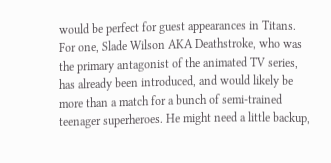would be perfect for guest appearances in Titans. For one, Slade Wilson AKA Deathstroke, who was the primary antagonist of the animated TV series, has already been introduced, and would likely be more than a match for a bunch of semi-trained teenager superheroes. He might need a little backup,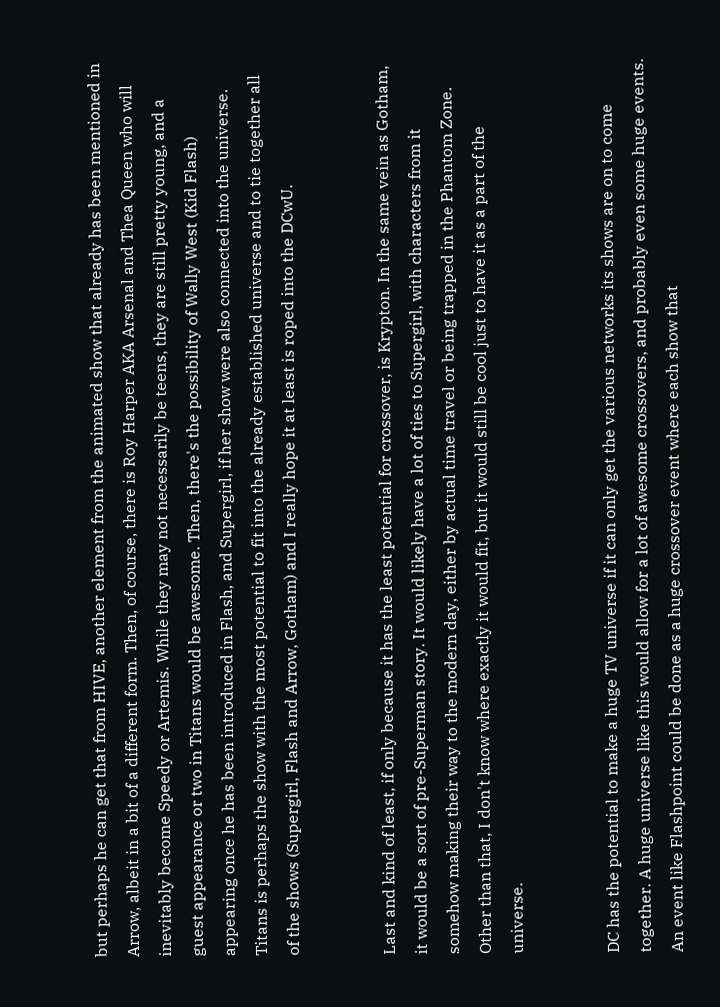but perhaps he can get that from HIVE, another element from the animated show that already has been mentioned in Arrow, albeit in a bit of a different form. Then, of course, there is Roy Harper AKA Arsenal and Thea Queen who will inevitably become Speedy or Artemis. While they may not necessarily be teens, they are still pretty young, and a guest appearance or two in Titans would be awesome. Then, there's the possibility of Wally West (Kid Flash) appearing once he has been introduced in Flash, and Supergirl, if her show were also connected into the universe. Titans is perhaps the show with the most potential to fit into the already established universe and to tie together all of the shows (Supergirl, Flash and Arrow, Gotham) and I really hope it at least is roped into the DCwU.


Last and kind of least, if only because it has the least potential for crossover, is Krypton. In the same vein as Gotham, it would be a sort of pre-Superman story. It would likely have a lot of ties to Supergirl, with characters from it somehow making their way to the modern day, either by actual time travel or being trapped in the Phantom Zone. Other than that, I don't know where exactly it would fit, but it would still be cool just to have it as a part of the universe.


DC has the potential to make a huge TV universe if it can only get the various networks its shows are on to come together. A huge universe like this would allow for a lot of awesome crossovers, and probably even some huge events. An event like Flashpoint could be done as a huge crossover event where each show that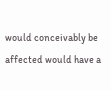would conceivably be affected would have a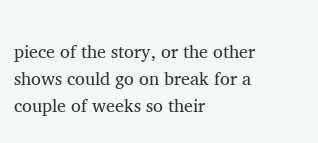piece of the story, or the other shows could go on break for a couple of weeks so their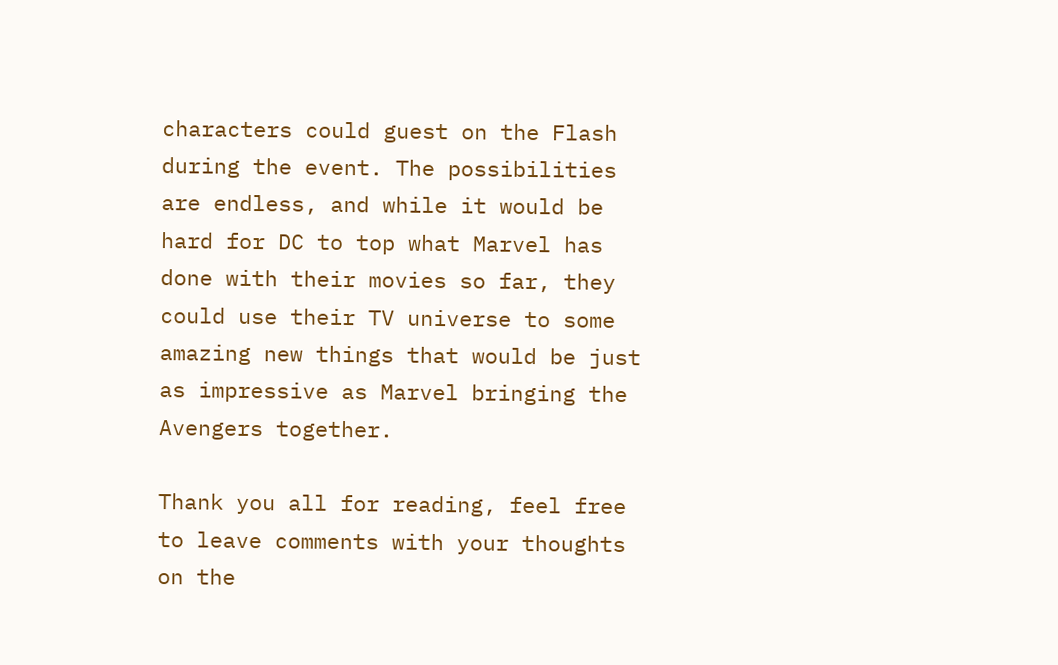characters could guest on the Flash during the event. The possibilities are endless, and while it would be hard for DC to top what Marvel has done with their movies so far, they could use their TV universe to some amazing new things that would be just as impressive as Marvel bringing the Avengers together.

Thank you all for reading, feel free to leave comments with your thoughts on the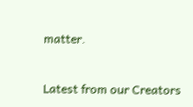matter.


Latest from our Creators